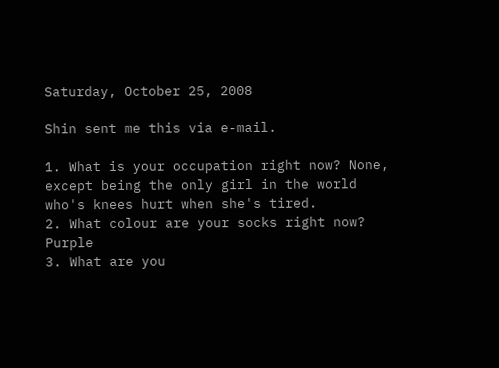Saturday, October 25, 2008

Shin sent me this via e-mail.

1. What is your occupation right now? None, except being the only girl in the world who's knees hurt when she's tired.
2. What colour are your socks right now? Purple
3. What are you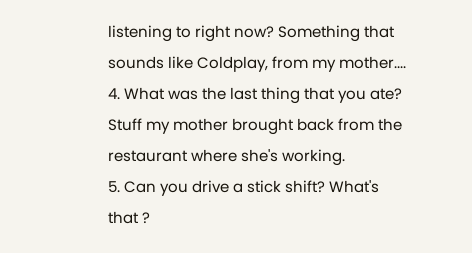listening to right now? Something that sounds like Coldplay, from my mother....
4. What was the last thing that you ate? Stuff my mother brought back from the restaurant where she's working.
5. Can you drive a stick shift? What's that ?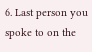6. Last person you spoke to on the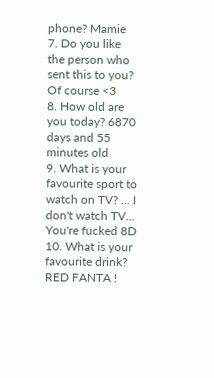phone? Mamie
7. Do you like the person who sent this to you? Of course <3
8. How old are you today? 6870 days and 55 minutes old
9. What is your favourite sport to watch on TV? ... I don't watch TV... You're fucked 8D
10. What is your favourite drink? RED FANTA !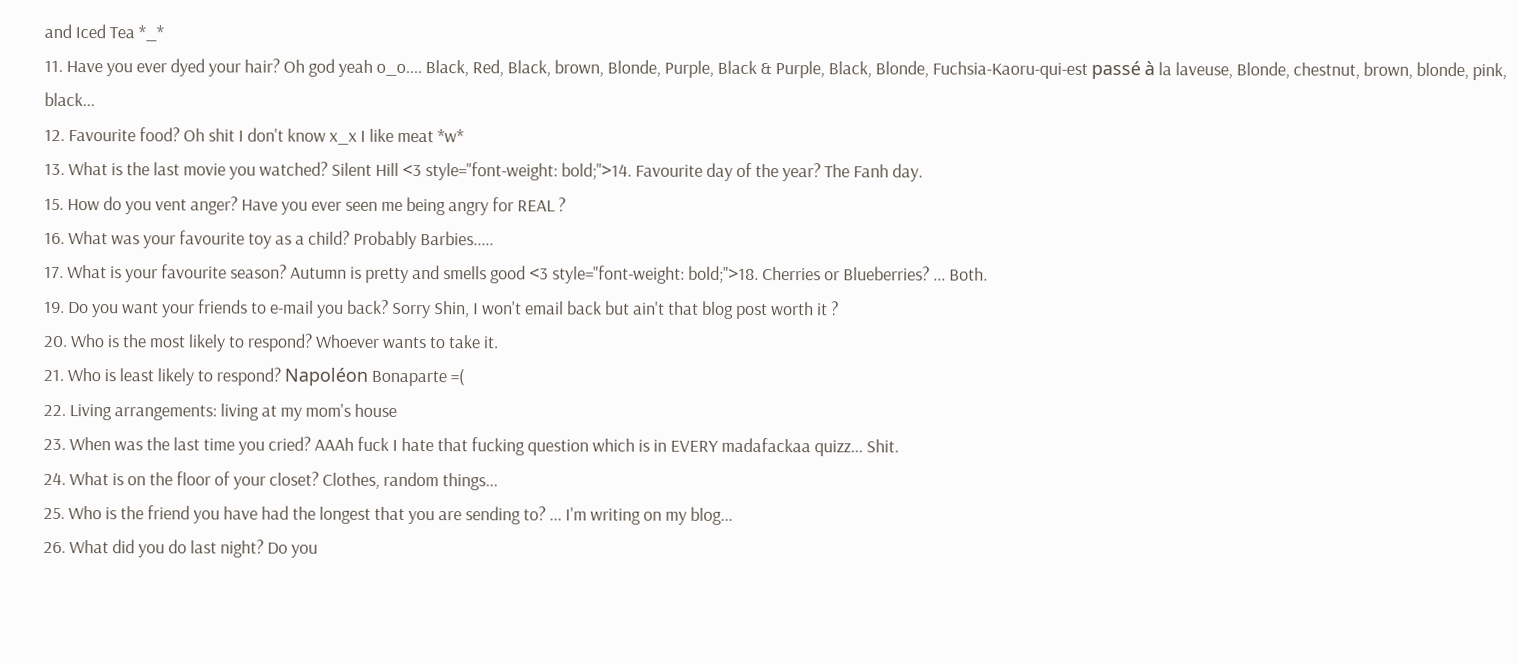and Iced Tea *_*
11. Have you ever dyed your hair? Oh god yeah o_o.... Black, Red, Black, brown, Blonde, Purple, Black & Purple, Black, Blonde, Fuchsia-Kaoru-qui-est passé à la laveuse, Blonde, chestnut, brown, blonde, pink, black...
12. Favourite food? Oh shit I don't know x_x I like meat *w*
13. What is the last movie you watched? Silent Hill <3 style="font-weight: bold;">14. Favourite day of the year? The Fanh day.
15. How do you vent anger? Have you ever seen me being angry for REAL ?
16. What was your favourite toy as a child? Probably Barbies.....
17. What is your favourite season? Autumn is pretty and smells good <3 style="font-weight: bold;">18. Cherries or Blueberries? ... Both.
19. Do you want your friends to e-mail you back? Sorry Shin, I won't email back but ain't that blog post worth it ?
20. Who is the most likely to respond? Whoever wants to take it.
21. Who is least likely to respond? Napoléon Bonaparte =(
22. Living arrangements: living at my mom's house
23. When was the last time you cried? AAAh fuck I hate that fucking question which is in EVERY madafackaa quizz... Shit.
24. What is on the floor of your closet? Clothes, random things...
25. Who is the friend you have had the longest that you are sending to? ... I'm writing on my blog...
26. What did you do last night? Do you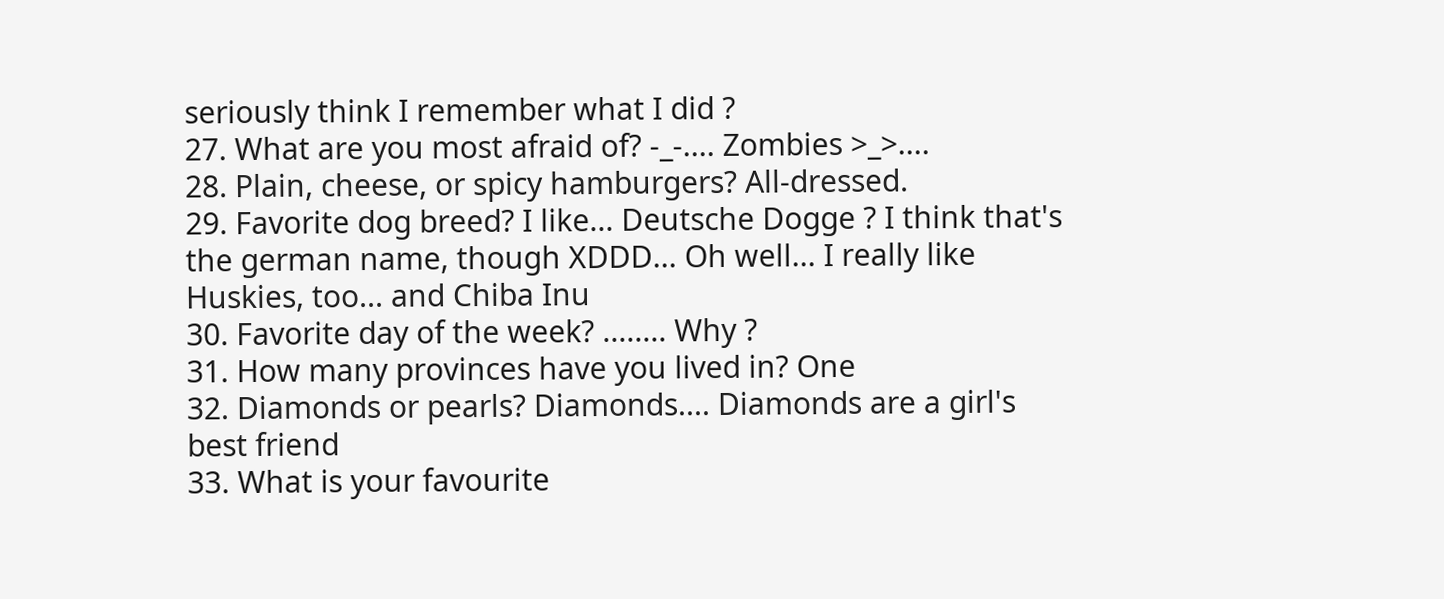seriously think I remember what I did ?
27. What are you most afraid of? -_-.... Zombies >_>....
28. Plain, cheese, or spicy hamburgers? All-dressed.
29. Favorite dog breed? I like... Deutsche Dogge ? I think that's the german name, though XDDD... Oh well... I really like Huskies, too... and Chiba Inu
30. Favorite day of the week? ........ Why ?
31. How many provinces have you lived in? One
32. Diamonds or pearls? Diamonds.... Diamonds are a girl's best friend
33. What is your favourite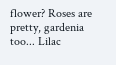flower? Roses are pretty, gardenia too... Lilac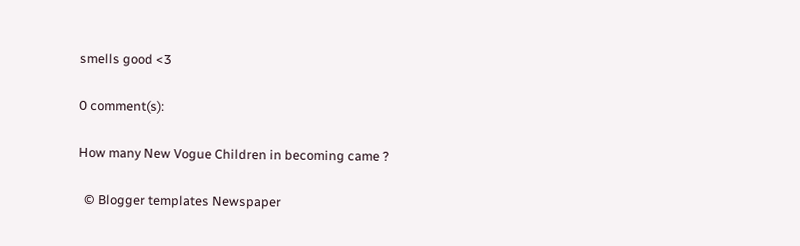smells good <3

0 comment(s):

How many New Vogue Children in becoming came ?

  © Blogger templates Newspaper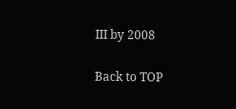III by 2008

Back to TOP